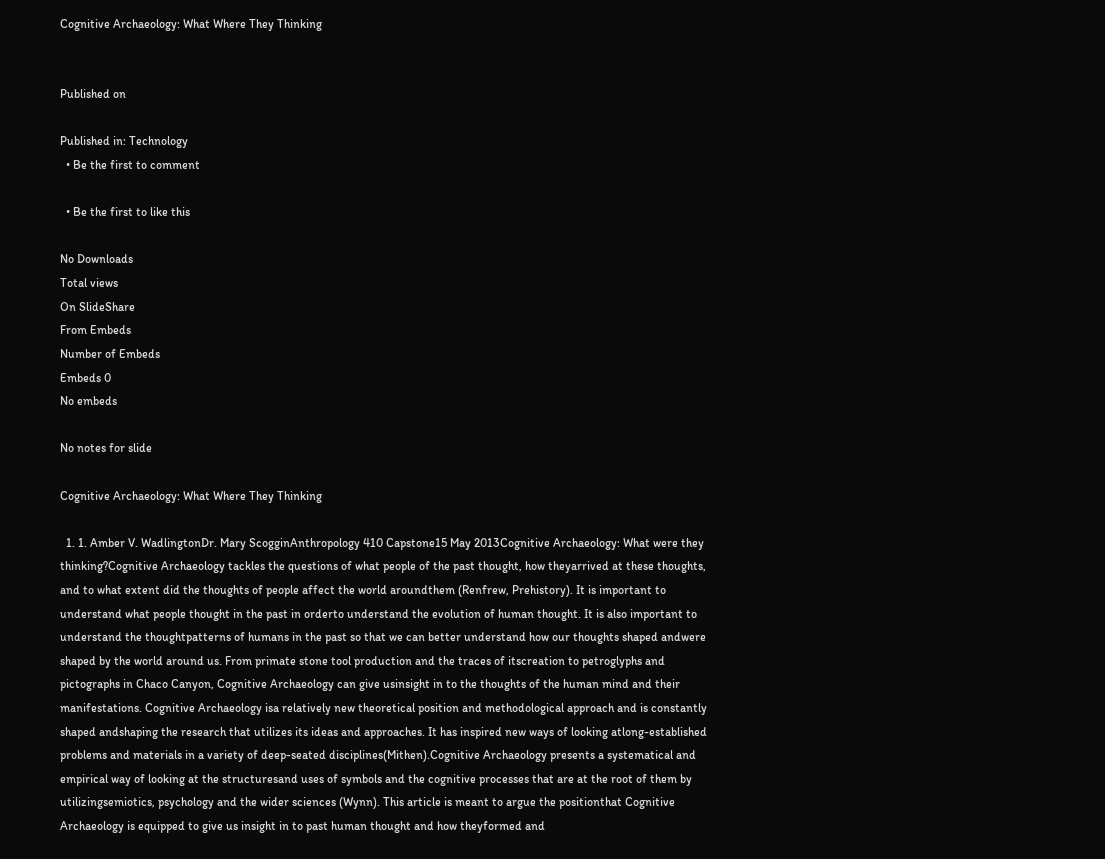Cognitive Archaeology: What Where They Thinking


Published on

Published in: Technology
  • Be the first to comment

  • Be the first to like this

No Downloads
Total views
On SlideShare
From Embeds
Number of Embeds
Embeds 0
No embeds

No notes for slide

Cognitive Archaeology: What Where They Thinking

  1. 1. Amber V. WadlingtonDr. Mary ScogginAnthropology 410 Capstone15 May 2013Cognitive Archaeology: What were they thinking?Cognitive Archaeology tackles the questions of what people of the past thought, how theyarrived at these thoughts, and to what extent did the thoughts of people affect the world aroundthem (Renfrew, Prehistory). It is important to understand what people thought in the past in orderto understand the evolution of human thought. It is also important to understand the thoughtpatterns of humans in the past so that we can better understand how our thoughts shaped andwere shaped by the world around us. From primate stone tool production and the traces of itscreation to petroglyphs and pictographs in Chaco Canyon, Cognitive Archaeology can give usinsight in to the thoughts of the human mind and their manifestations. Cognitive Archaeology isa relatively new theoretical position and methodological approach and is constantly shaped andshaping the research that utilizes its ideas and approaches. It has inspired new ways of looking atlong-established problems and materials in a variety of deep-seated disciplines(Mithen).Cognitive Archaeology presents a systematical and empirical way of looking at the structuresand uses of symbols and the cognitive processes that are at the root of them by utilizingsemiotics, psychology and the wider sciences (Wynn). This article is meant to argue the positionthat Cognitive Archaeology is equipped to give us insight in to past human thought and how theyformed and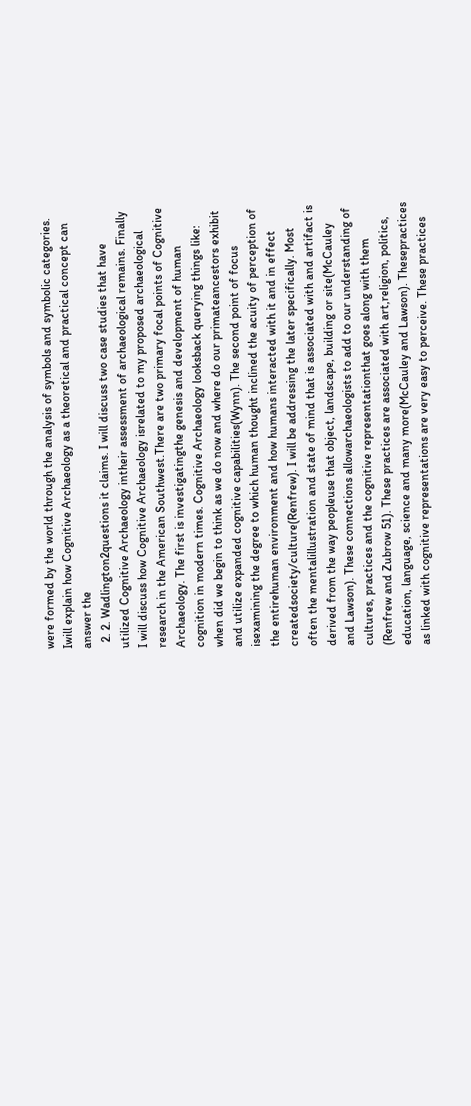were formed by the world through the analysis of symbols and symbolic categories. Iwill explain how Cognitive Archaeology as a theoretical and practical concept can answer the
  2. 2. Wadlington2questions it claims. I will discuss two case studies that have utilized Cognitive Archaeology intheir assessment of archaeological remains. Finally I will discuss how Cognitive Archaeology isrelated to my proposed archaeological research in the American Southwest.There are two primary focal points of Cognitive Archaeology. The first is investigatingthe genesis and development of human cognition in modern times. Cognitive Archaeology looksback querying things like: when did we begin to think as we do now and where do our primateancestors exhibit and utilize expanded cognitive capabilities(Wynn). The second point of focus isexamining the degree to which human thought inclined the acuity of perception of the entirehuman environment and how humans interacted with it and in effect createdsociety/culture(Renfrew). I will be addressing the later specifically. Most often the mentalillustration and state of mind that is associated with and artifact is derived from the way peopleuse that object, landscape, building or site(McCauley and Lawson). These connections allowarchaeologists to add to our understanding of cultures, practices and the cognitive representationthat goes along with them (Renfrew and Zubrow 51). These practices are associated with art,religion, politics, education, language, science and many more(McCauley and Lawson). Thesepractices as linked with cognitive representations are very easy to perceive. These practices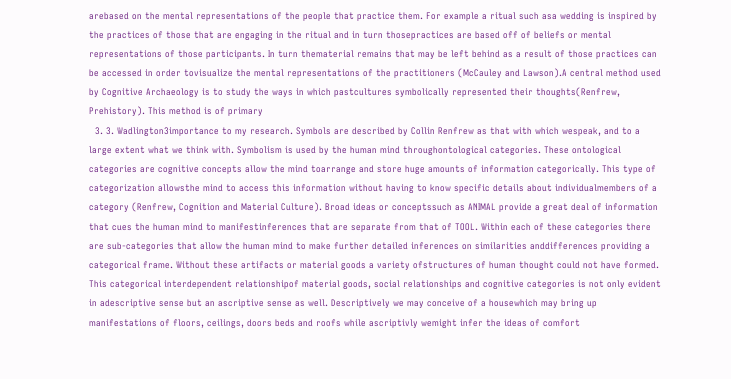arebased on the mental representations of the people that practice them. For example a ritual such asa wedding is inspired by the practices of those that are engaging in the ritual and in turn thosepractices are based off of beliefs or mental representations of those participants. In turn thematerial remains that may be left behind as a result of those practices can be accessed in order tovisualize the mental representations of the practitioners (McCauley and Lawson).A central method used by Cognitive Archaeology is to study the ways in which pastcultures symbolically represented their thoughts(Renfrew, Prehistory). This method is of primary
  3. 3. Wadlington3importance to my research. Symbols are described by Collin Renfrew as that with which wespeak, and to a large extent what we think with. Symbolism is used by the human mind throughontological categories. These ontological categories are cognitive concepts allow the mind toarrange and store huge amounts of information categorically. This type of categorization allowsthe mind to access this information without having to know specific details about individualmembers of a category (Renfrew, Cognition and Material Culture). Broad ideas or conceptssuch as ANIMAL provide a great deal of information that cues the human mind to manifestinferences that are separate from that of TOOL. Within each of these categories there are sub-categories that allow the human mind to make further detailed inferences on similarities anddifferences providing a categorical frame. Without these artifacts or material goods a variety ofstructures of human thought could not have formed. This categorical interdependent relationshipof material goods, social relationships and cognitive categories is not only evident in adescriptive sense but an ascriptive sense as well. Descriptively we may conceive of a housewhich may bring up manifestations of floors, ceilings, doors beds and roofs while ascriptivly wemight infer the ideas of comfort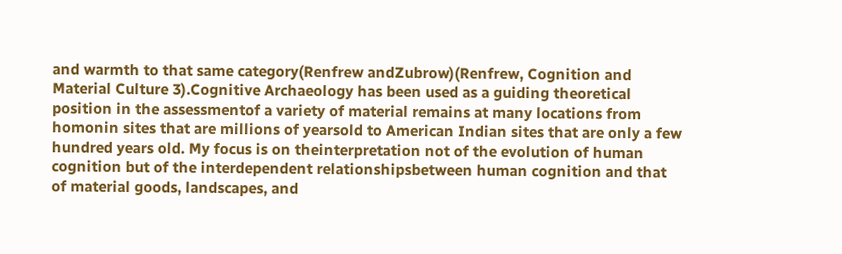and warmth to that same category(Renfrew andZubrow)(Renfrew, Cognition and Material Culture 3).Cognitive Archaeology has been used as a guiding theoretical position in the assessmentof a variety of material remains at many locations from homonin sites that are millions of yearsold to American Indian sites that are only a few hundred years old. My focus is on theinterpretation not of the evolution of human cognition but of the interdependent relationshipsbetween human cognition and that of material goods, landscapes, and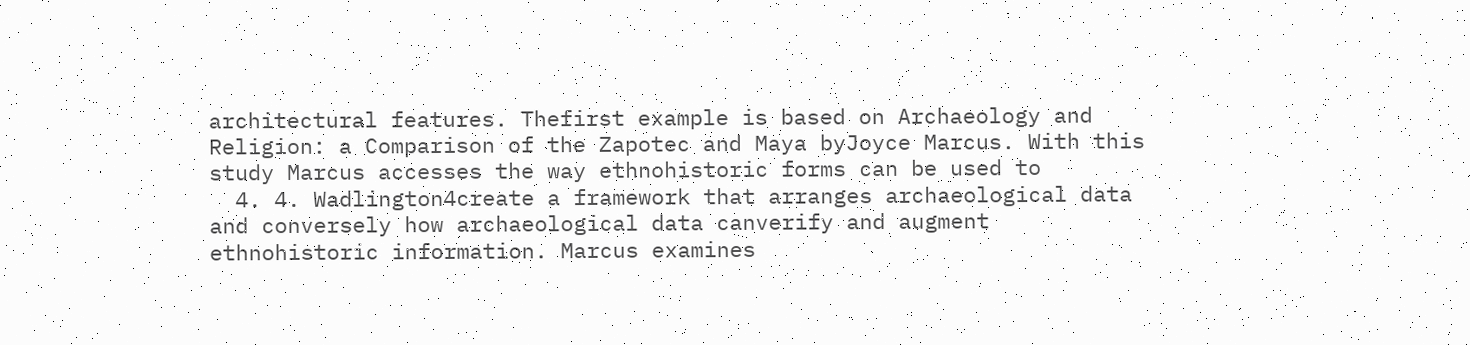architectural features. Thefirst example is based on Archaeology and Religion: a Comparison of the Zapotec and Maya byJoyce Marcus. With this study Marcus accesses the way ethnohistoric forms can be used to
  4. 4. Wadlington4create a framework that arranges archaeological data and conversely how archaeological data canverify and augment ethnohistoric information. Marcus examines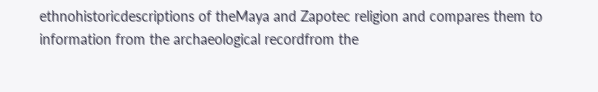ethnohistoricdescriptions of theMaya and Zapotec religion and compares them to information from the archaeological recordfrom the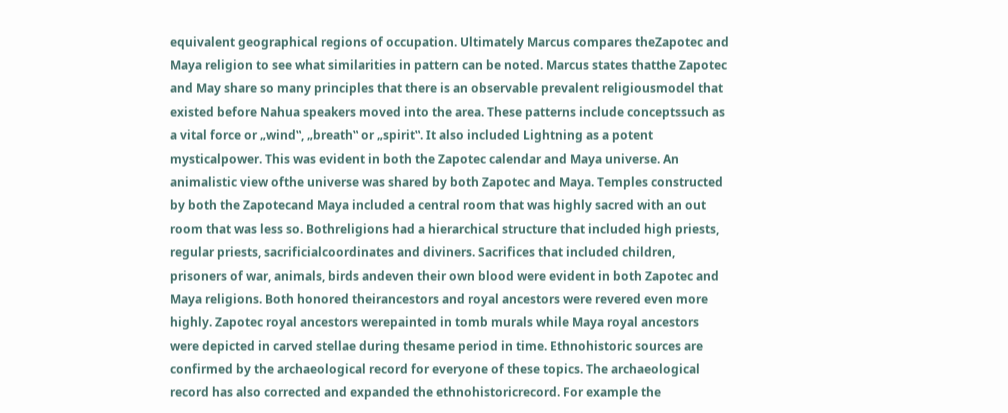equivalent geographical regions of occupation. Ultimately Marcus compares theZapotec and Maya religion to see what similarities in pattern can be noted. Marcus states thatthe Zapotec and May share so many principles that there is an observable prevalent religiousmodel that existed before Nahua speakers moved into the area. These patterns include conceptssuch as a vital force or „wind‟, „breath‟ or „spirit‟. It also included Lightning as a potent mysticalpower. This was evident in both the Zapotec calendar and Maya universe. An animalistic view ofthe universe was shared by both Zapotec and Maya. Temples constructed by both the Zapotecand Maya included a central room that was highly sacred with an out room that was less so. Bothreligions had a hierarchical structure that included high priests, regular priests, sacrificialcoordinates and diviners. Sacrifices that included children, prisoners of war, animals, birds andeven their own blood were evident in both Zapotec and Maya religions. Both honored theirancestors and royal ancestors were revered even more highly. Zapotec royal ancestors werepainted in tomb murals while Maya royal ancestors were depicted in carved stellae during thesame period in time. Ethnohistoric sources are confirmed by the archaeological record for everyone of these topics. The archaeological record has also corrected and expanded the ethnohistoricrecord. For example the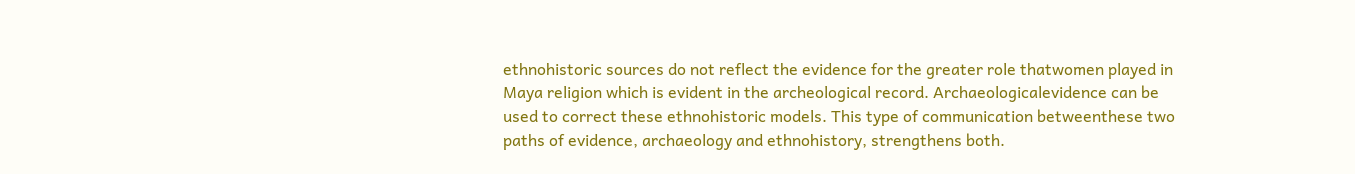ethnohistoric sources do not reflect the evidence for the greater role thatwomen played in Maya religion which is evident in the archeological record. Archaeologicalevidence can be used to correct these ethnohistoric models. This type of communication betweenthese two paths of evidence, archaeology and ethnohistory, strengthens both.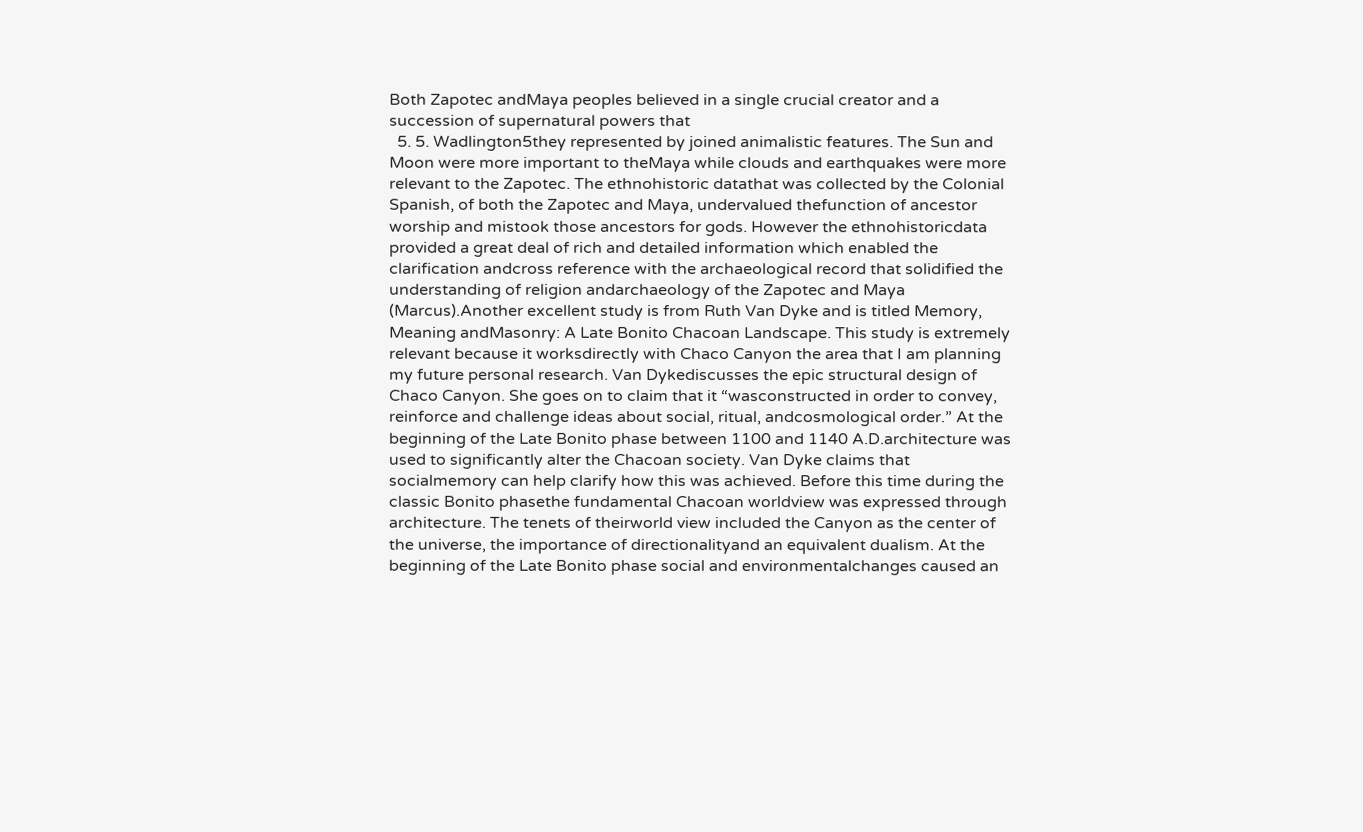Both Zapotec andMaya peoples believed in a single crucial creator and a succession of supernatural powers that
  5. 5. Wadlington5they represented by joined animalistic features. The Sun and Moon were more important to theMaya while clouds and earthquakes were more relevant to the Zapotec. The ethnohistoric datathat was collected by the Colonial Spanish, of both the Zapotec and Maya, undervalued thefunction of ancestor worship and mistook those ancestors for gods. However the ethnohistoricdata provided a great deal of rich and detailed information which enabled the clarification andcross reference with the archaeological record that solidified the understanding of religion andarchaeology of the Zapotec and Maya (Marcus).Another excellent study is from Ruth Van Dyke and is titled Memory, Meaning andMasonry: A Late Bonito Chacoan Landscape. This study is extremely relevant because it worksdirectly with Chaco Canyon the area that I am planning my future personal research. Van Dykediscusses the epic structural design of Chaco Canyon. She goes on to claim that it “wasconstructed in order to convey, reinforce and challenge ideas about social, ritual, andcosmological order.” At the beginning of the Late Bonito phase between 1100 and 1140 A.D.architecture was used to significantly alter the Chacoan society. Van Dyke claims that socialmemory can help clarify how this was achieved. Before this time during the classic Bonito phasethe fundamental Chacoan worldview was expressed through architecture. The tenets of theirworld view included the Canyon as the center of the universe, the importance of directionalityand an equivalent dualism. At the beginning of the Late Bonito phase social and environmentalchanges caused an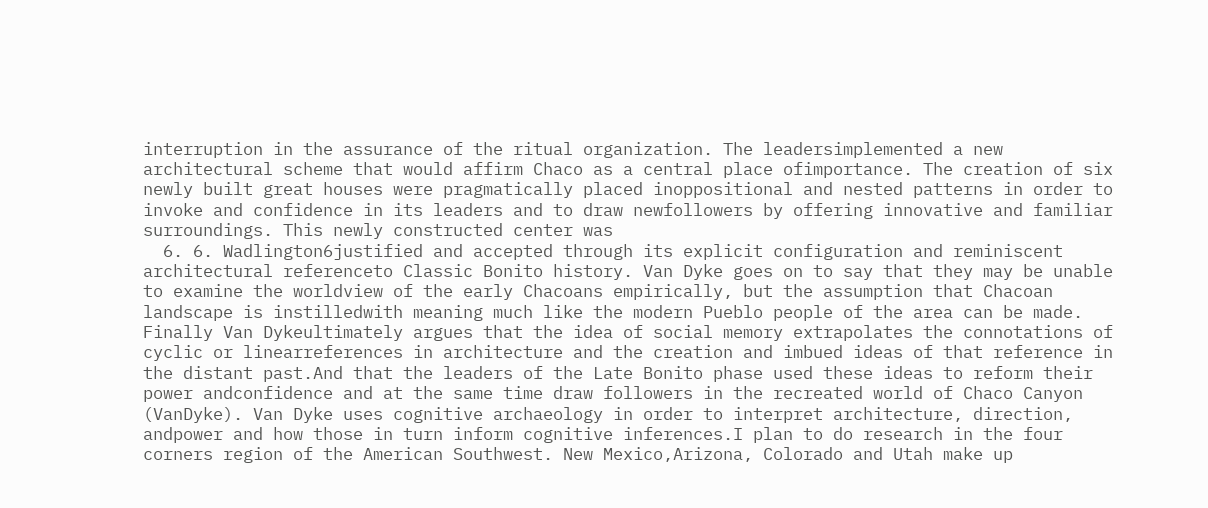interruption in the assurance of the ritual organization. The leadersimplemented a new architectural scheme that would affirm Chaco as a central place ofimportance. The creation of six newly built great houses were pragmatically placed inoppositional and nested patterns in order to invoke and confidence in its leaders and to draw newfollowers by offering innovative and familiar surroundings. This newly constructed center was
  6. 6. Wadlington6justified and accepted through its explicit configuration and reminiscent architectural referenceto Classic Bonito history. Van Dyke goes on to say that they may be unable to examine the worldview of the early Chacoans empirically, but the assumption that Chacoan landscape is instilledwith meaning much like the modern Pueblo people of the area can be made. Finally Van Dykeultimately argues that the idea of social memory extrapolates the connotations of cyclic or linearreferences in architecture and the creation and imbued ideas of that reference in the distant past.And that the leaders of the Late Bonito phase used these ideas to reform their power andconfidence and at the same time draw followers in the recreated world of Chaco Canyon (VanDyke). Van Dyke uses cognitive archaeology in order to interpret architecture, direction, andpower and how those in turn inform cognitive inferences.I plan to do research in the four corners region of the American Southwest. New Mexico,Arizona, Colorado and Utah make up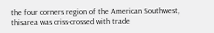the four corners region of the American Southwest, thisarea was criss-crossed with trade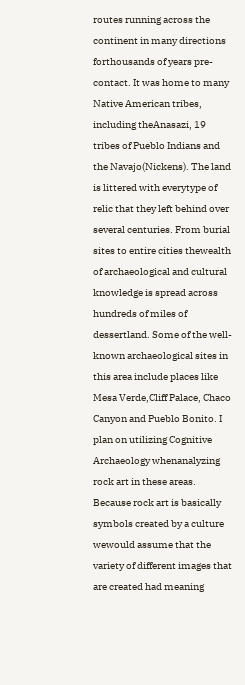routes running across the continent in many directions forthousands of years pre-contact. It was home to many Native American tribes, including theAnasazi, 19 tribes of Pueblo Indians and the Navajo(Nickens). The land is littered with everytype of relic that they left behind over several centuries. From burial sites to entire cities thewealth of archaeological and cultural knowledge is spread across hundreds of miles of dessertland. Some of the well-known archaeological sites in this area include places like Mesa Verde,Cliff Palace, Chaco Canyon and Pueblo Bonito. I plan on utilizing Cognitive Archaeology whenanalyzing rock art in these areas. Because rock art is basically symbols created by a culture wewould assume that the variety of different images that are created had meaning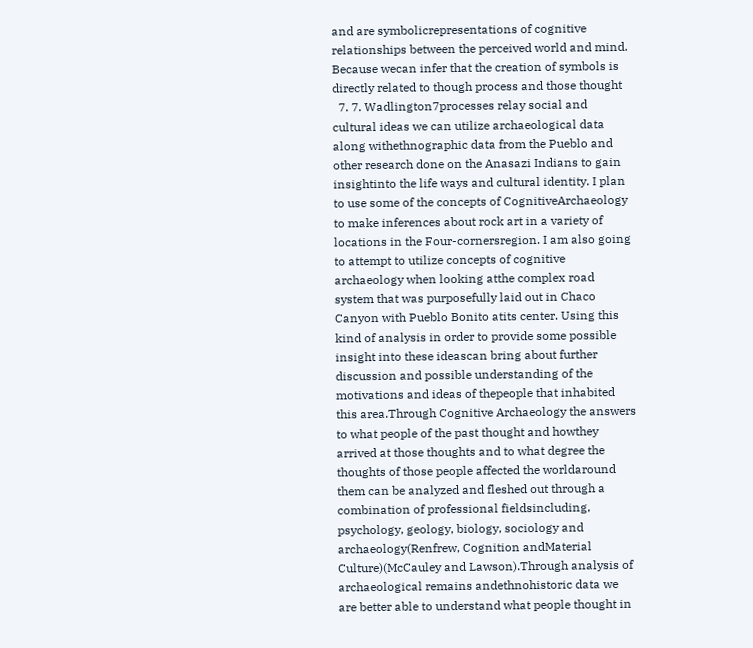and are symbolicrepresentations of cognitive relationships between the perceived world and mind. Because wecan infer that the creation of symbols is directly related to though process and those thought
  7. 7. Wadlington7processes relay social and cultural ideas we can utilize archaeological data along withethnographic data from the Pueblo and other research done on the Anasazi Indians to gain insightinto the life ways and cultural identity. I plan to use some of the concepts of CognitiveArchaeology to make inferences about rock art in a variety of locations in the Four-cornersregion. I am also going to attempt to utilize concepts of cognitive archaeology when looking atthe complex road system that was purposefully laid out in Chaco Canyon with Pueblo Bonito atits center. Using this kind of analysis in order to provide some possible insight into these ideascan bring about further discussion and possible understanding of the motivations and ideas of thepeople that inhabited this area.Through Cognitive Archaeology the answers to what people of the past thought and howthey arrived at those thoughts and to what degree the thoughts of those people affected the worldaround them can be analyzed and fleshed out through a combination of professional fieldsincluding, psychology, geology, biology, sociology and archaeology(Renfrew, Cognition andMaterial Culture)(McCauley and Lawson).Through analysis of archaeological remains andethnohistoric data we are better able to understand what people thought in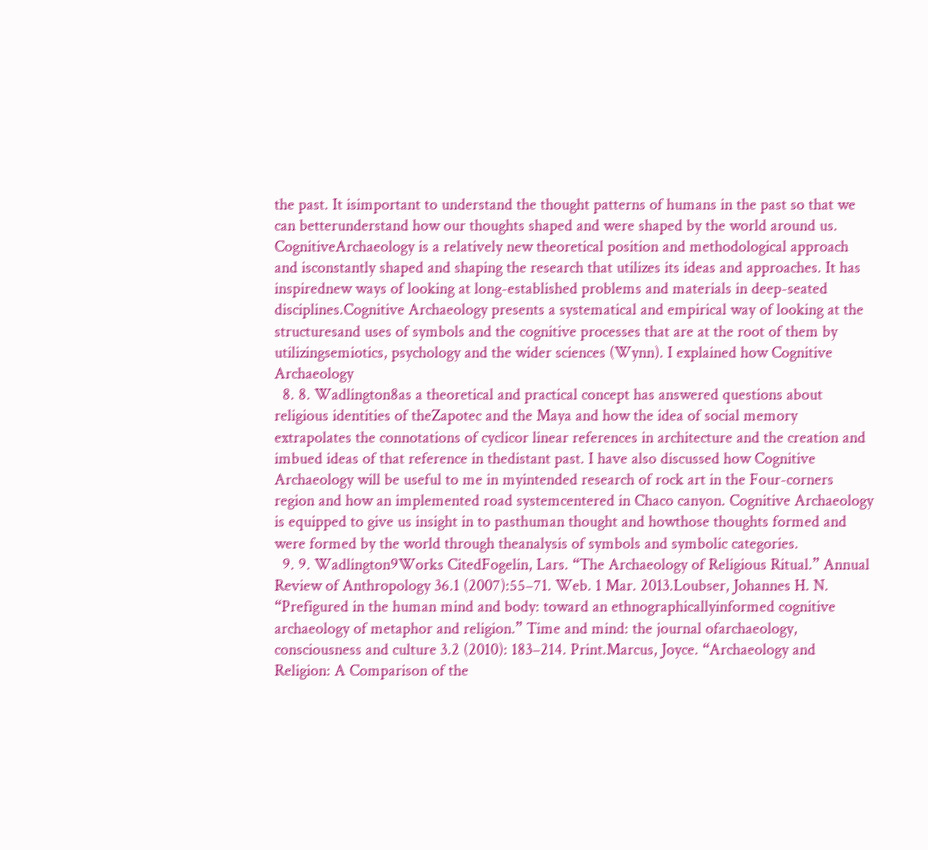the past. It isimportant to understand the thought patterns of humans in the past so that we can betterunderstand how our thoughts shaped and were shaped by the world around us. CognitiveArchaeology is a relatively new theoretical position and methodological approach and isconstantly shaped and shaping the research that utilizes its ideas and approaches. It has inspirednew ways of looking at long-established problems and materials in deep-seated disciplines.Cognitive Archaeology presents a systematical and empirical way of looking at the structuresand uses of symbols and the cognitive processes that are at the root of them by utilizingsemiotics, psychology and the wider sciences (Wynn). I explained how Cognitive Archaeology
  8. 8. Wadlington8as a theoretical and practical concept has answered questions about religious identities of theZapotec and the Maya and how the idea of social memory extrapolates the connotations of cyclicor linear references in architecture and the creation and imbued ideas of that reference in thedistant past. I have also discussed how Cognitive Archaeology will be useful to me in myintended research of rock art in the Four-corners region and how an implemented road systemcentered in Chaco canyon. Cognitive Archaeology is equipped to give us insight in to pasthuman thought and howthose thoughts formed and were formed by the world through theanalysis of symbols and symbolic categories.
  9. 9. Wadlington9Works CitedFogelin, Lars. “The Archaeology of Religious Ritual.” Annual Review of Anthropology 36.1 (2007):55–71. Web. 1 Mar. 2013.Loubser, Johannes H. N. “Prefigured in the human mind and body: toward an ethnographicallyinformed cognitive archaeology of metaphor and religion.” Time and mind: the journal ofarchaeology, consciousness and culture 3.2 (2010): 183–214. Print.Marcus, Joyce. “Archaeology and Religion: A Comparison of the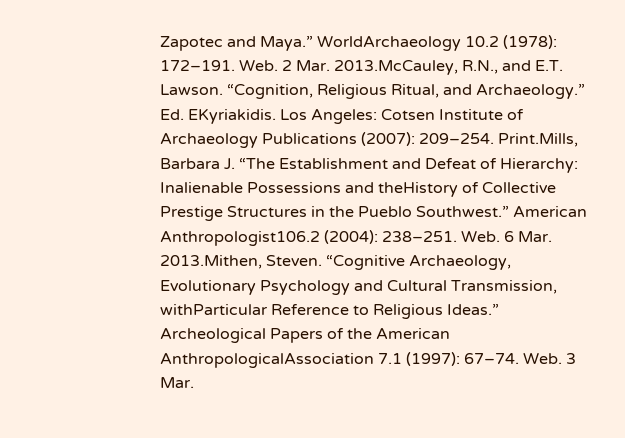Zapotec and Maya.” WorldArchaeology 10.2 (1978): 172–191. Web. 2 Mar. 2013.McCauley, R.N., and E.T. Lawson. “Cognition, Religious Ritual, and Archaeology.” Ed. EKyriakidis. Los Angeles: Cotsen Institute of Archaeology Publications (2007): 209–254. Print.Mills, Barbara J. “The Establishment and Defeat of Hierarchy: Inalienable Possessions and theHistory of Collective Prestige Structures in the Pueblo Southwest.” American Anthropologist106.2 (2004): 238–251. Web. 6 Mar. 2013.Mithen, Steven. “Cognitive Archaeology, Evolutionary Psychology and Cultural Transmission, withParticular Reference to Religious Ideas.” Archeological Papers of the American AnthropologicalAssociation 7.1 (1997): 67–74. Web. 3 Mar.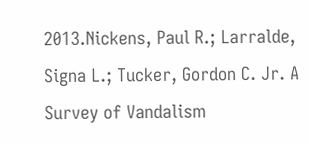2013.Nickens, Paul R.; Larralde, Signa L.; Tucker, Gordon C. Jr. A Survey of Vandalism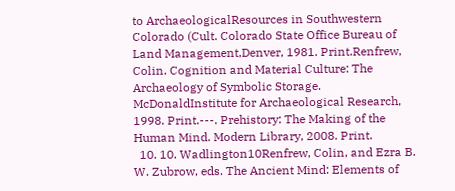to ArchaeologicalResources in Southwestern Colorado (Cult. Colorado State Office Bureau of Land Management,Denver, 1981. Print.Renfrew, Colin. Cognition and Material Culture: The Archaeology of Symbolic Storage. McDonaldInstitute for Archaeological Research, 1998. Print.---. Prehistory: The Making of the Human Mind. Modern Library, 2008. Print.
  10. 10. Wadlington10Renfrew, Colin, and Ezra B. W. Zubrow, eds. The Ancient Mind: Elements of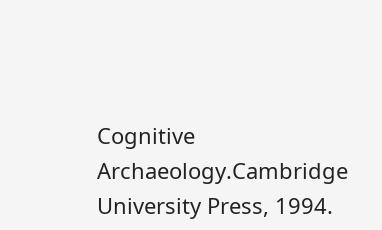Cognitive Archaeology.Cambridge University Press, 1994.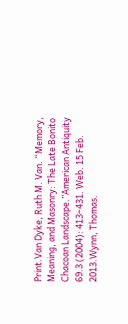Print.Van Dyke, Ruth M. Van. “Memory, Meaning, and Masonry: The Late Bonito Chacoan Landscape.”American Antiquity 69.3 (2004): 413–431. Web. 15 Feb. 2013.Wynn, Thomas.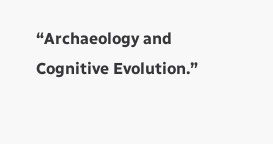“Archaeology and Cognitive Evolution.”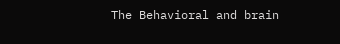The Behavioral and brain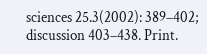sciences 25.3(2002): 389–402; discussion 403–438. Print.